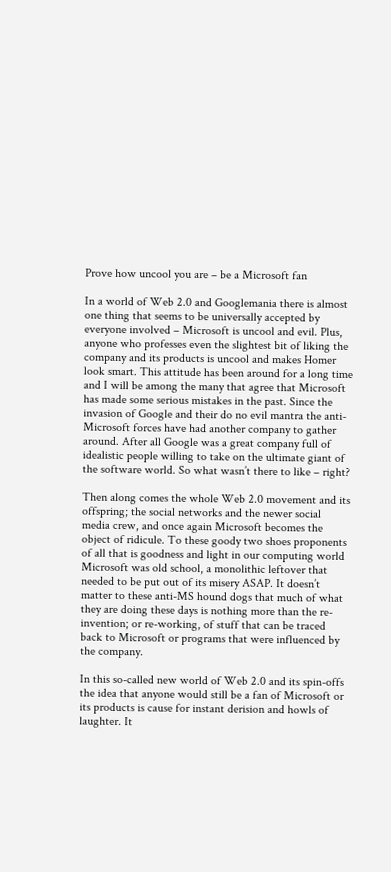Prove how uncool you are – be a Microsoft fan

In a world of Web 2.0 and Googlemania there is almost one thing that seems to be universally accepted by everyone involved – Microsoft is uncool and evil. Plus, anyone who professes even the slightest bit of liking the company and its products is uncool and makes Homer look smart. This attitude has been around for a long time and I will be among the many that agree that Microsoft has made some serious mistakes in the past. Since the invasion of Google and their do no evil mantra the anti-Microsoft forces have had another company to gather around. After all Google was a great company full of idealistic people willing to take on the ultimate giant of the software world. So what wasn’t there to like – right?

Then along comes the whole Web 2.0 movement and its offspring; the social networks and the newer social media crew, and once again Microsoft becomes the object of ridicule. To these goody two shoes proponents of all that is goodness and light in our computing world Microsoft was old school, a monolithic leftover that needed to be put out of its misery ASAP. It doesn’t matter to these anti-MS hound dogs that much of what they are doing these days is nothing more than the re-invention; or re-working, of stuff that can be traced back to Microsoft or programs that were influenced by the company.

In this so-called new world of Web 2.0 and its spin-offs the idea that anyone would still be a fan of Microsoft or its products is cause for instant derision and howls of laughter. It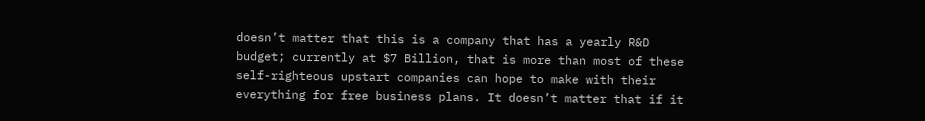doesn’t matter that this is a company that has a yearly R&D budget; currently at $7 Billion, that is more than most of these self-righteous upstart companies can hope to make with their everything for free business plans. It doesn’t matter that if it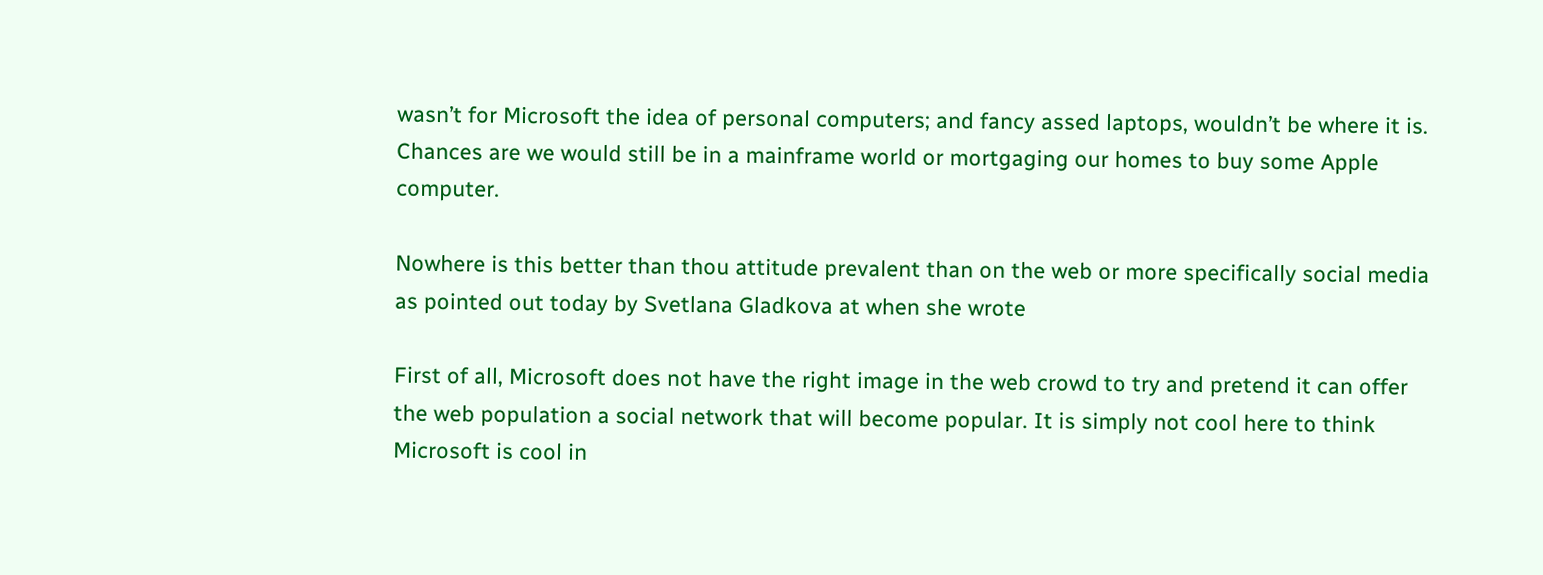wasn’t for Microsoft the idea of personal computers; and fancy assed laptops, wouldn’t be where it is. Chances are we would still be in a mainframe world or mortgaging our homes to buy some Apple computer.

Nowhere is this better than thou attitude prevalent than on the web or more specifically social media as pointed out today by Svetlana Gladkova at when she wrote

First of all, Microsoft does not have the right image in the web crowd to try and pretend it can offer the web population a social network that will become popular. It is simply not cool here to think Microsoft is cool in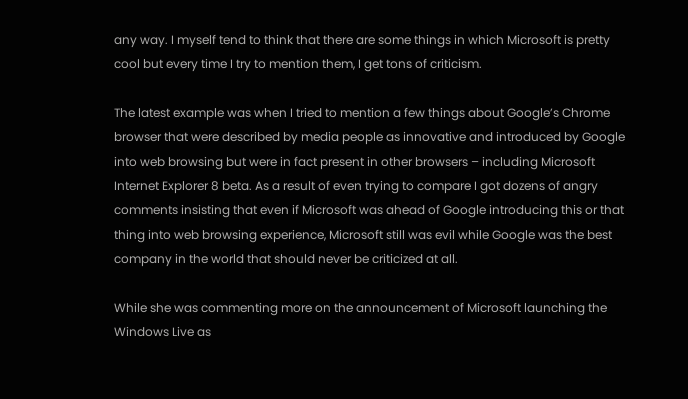any way. I myself tend to think that there are some things in which Microsoft is pretty cool but every time I try to mention them, I get tons of criticism.

The latest example was when I tried to mention a few things about Google’s Chrome browser that were described by media people as innovative and introduced by Google into web browsing but were in fact present in other browsers – including Microsoft Internet Explorer 8 beta. As a result of even trying to compare I got dozens of angry comments insisting that even if Microsoft was ahead of Google introducing this or that thing into web browsing experience, Microsoft still was evil while Google was the best company in the world that should never be criticized at all.

While she was commenting more on the announcement of Microsoft launching the Windows Live as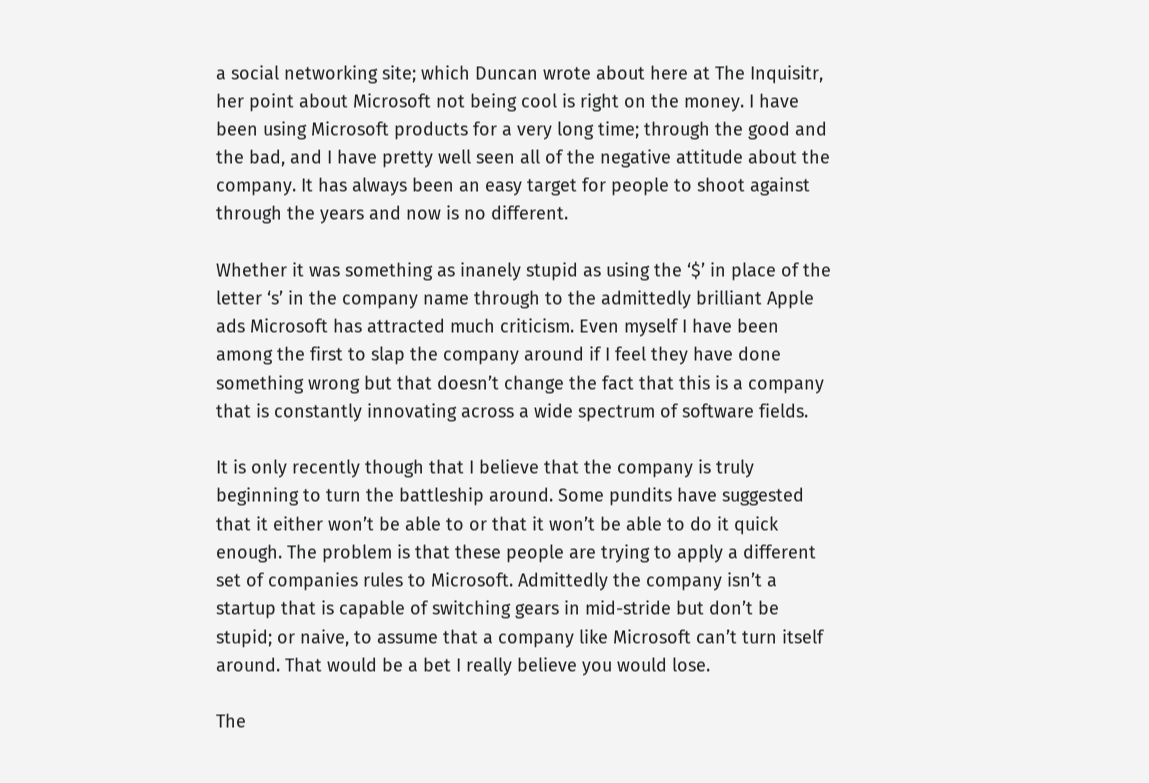a social networking site; which Duncan wrote about here at The Inquisitr, her point about Microsoft not being cool is right on the money. I have been using Microsoft products for a very long time; through the good and the bad, and I have pretty well seen all of the negative attitude about the company. It has always been an easy target for people to shoot against through the years and now is no different.

Whether it was something as inanely stupid as using the ‘$’ in place of the letter ‘s’ in the company name through to the admittedly brilliant Apple ads Microsoft has attracted much criticism. Even myself I have been among the first to slap the company around if I feel they have done something wrong but that doesn’t change the fact that this is a company that is constantly innovating across a wide spectrum of software fields.

It is only recently though that I believe that the company is truly beginning to turn the battleship around. Some pundits have suggested that it either won’t be able to or that it won’t be able to do it quick enough. The problem is that these people are trying to apply a different set of companies rules to Microsoft. Admittedly the company isn’t a startup that is capable of switching gears in mid-stride but don’t be stupid; or naive, to assume that a company like Microsoft can’t turn itself around. That would be a bet I really believe you would lose.

The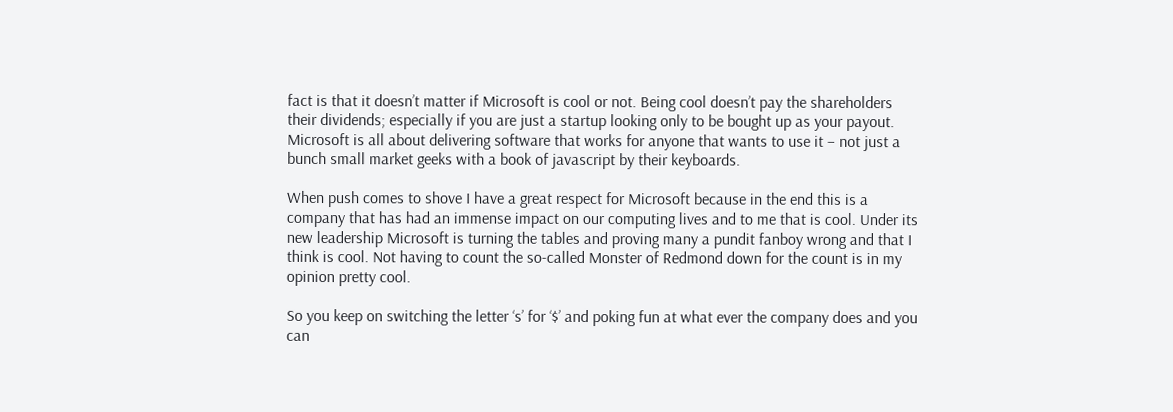fact is that it doesn’t matter if Microsoft is cool or not. Being cool doesn’t pay the shareholders their dividends; especially if you are just a startup looking only to be bought up as your payout. Microsoft is all about delivering software that works for anyone that wants to use it – not just a bunch small market geeks with a book of javascript by their keyboards.

When push comes to shove I have a great respect for Microsoft because in the end this is a company that has had an immense impact on our computing lives and to me that is cool. Under its new leadership Microsoft is turning the tables and proving many a pundit fanboy wrong and that I think is cool. Not having to count the so-called Monster of Redmond down for the count is in my opinion pretty cool.

So you keep on switching the letter ‘s’ for ‘$’ and poking fun at what ever the company does and you can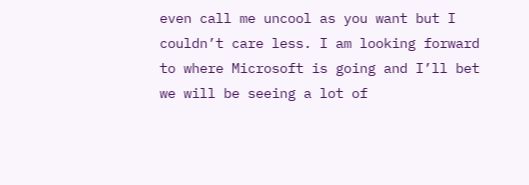even call me uncool as you want but I couldn’t care less. I am looking forward to where Microsoft is going and I’ll bet we will be seeing a lot of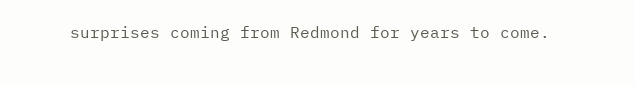surprises coming from Redmond for years to come.